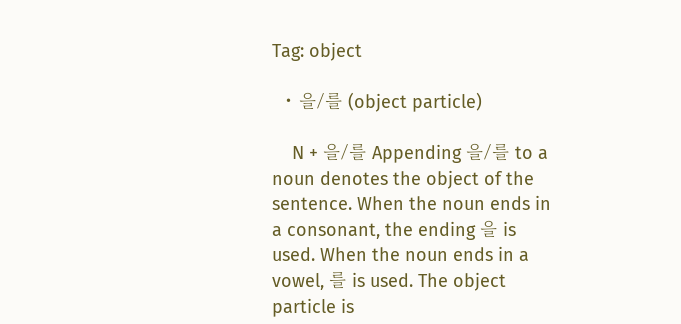Tag: object

  • 을/를 (object particle)

    N + 을/를 Appending 을/를 to a noun denotes the object of the sentence. When the noun ends in a consonant, the ending 을 is used. When the noun ends in a vowel, 를 is used. The object particle is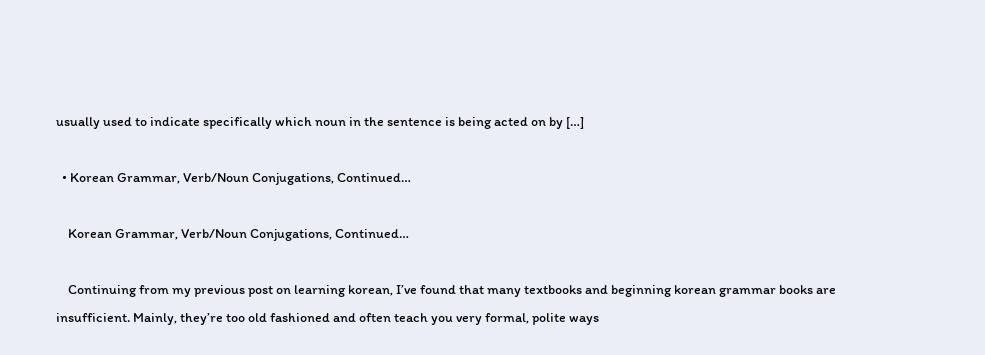usually used to indicate specifically which noun in the sentence is being acted on by […]

  • Korean Grammar, Verb/Noun Conjugations, Continued…

    Korean Grammar, Verb/Noun Conjugations, Continued…

    Continuing from my previous post on learning korean, I’ve found that many textbooks and beginning korean grammar books are insufficient. Mainly, they’re too old fashioned and often teach you very formal, polite ways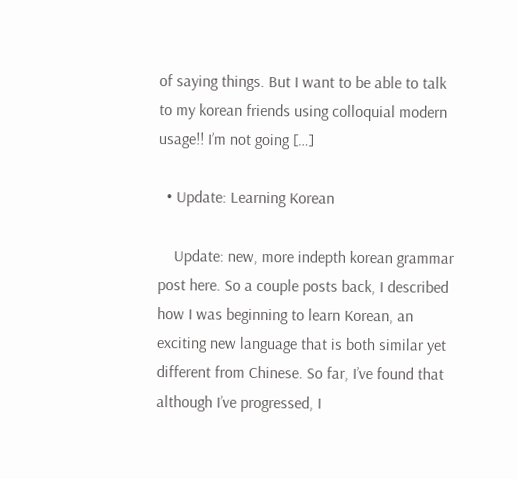of saying things. But I want to be able to talk to my korean friends using colloquial modern usage!! I’m not going […]

  • Update: Learning Korean

    Update: new, more indepth korean grammar post here. So a couple posts back, I described how I was beginning to learn Korean, an exciting new language that is both similar yet different from Chinese. So far, I’ve found that although I’ve progressed, I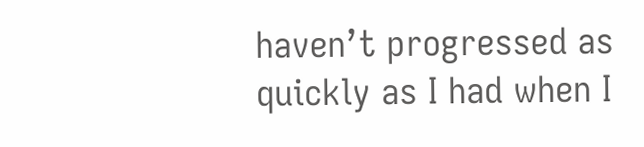haven’t progressed as quickly as I had when I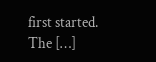first started. The […]